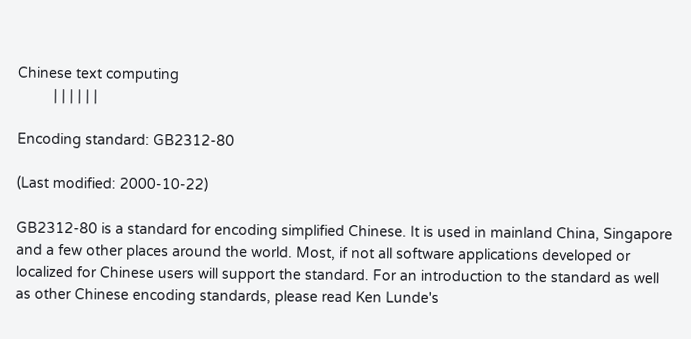Chinese text computing
         | | | | | |

Encoding standard: GB2312-80

(Last modified: 2000-10-22)

GB2312-80 is a standard for encoding simplified Chinese. It is used in mainland China, Singapore and a few other places around the world. Most, if not all software applications developed or localized for Chinese users will support the standard. For an introduction to the standard as well as other Chinese encoding standards, please read Ken Lunde's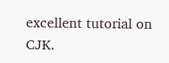excellent tutorial on CJK.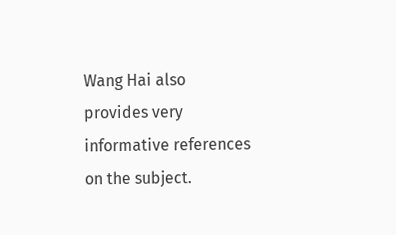Wang Hai also provides very informative references on the subject.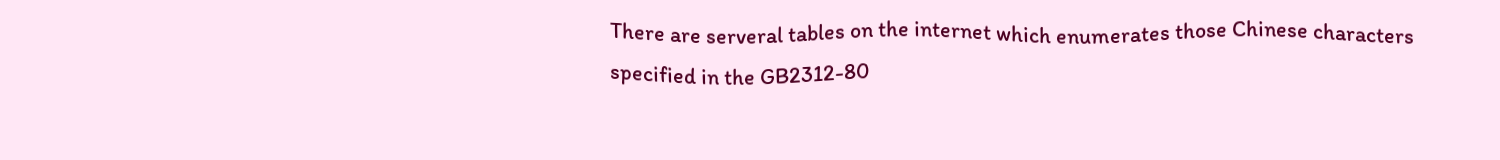There are serveral tables on the internet which enumerates those Chinese characters specified in the GB2312-80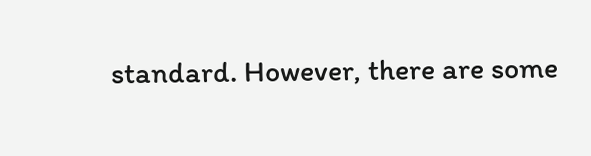standard. However, there are some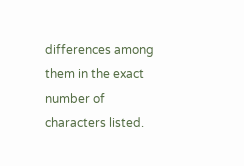differences among them in the exact number of characters listed.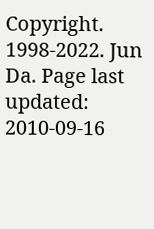Copyright. 1998-2022. Jun Da. Page last updated: 2010-09-16